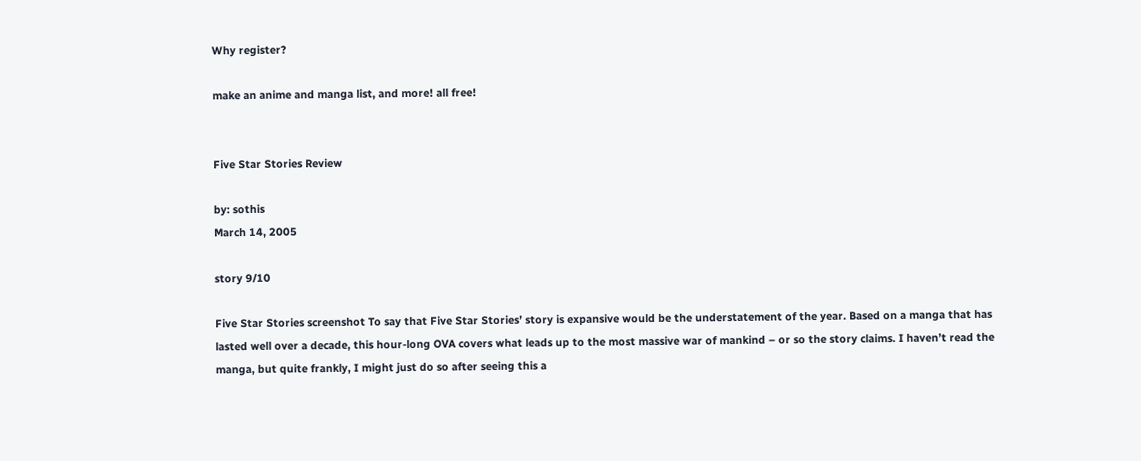Why register?

make an anime and manga list, and more! all free!


Five Star Stories Review

by: sothis
March 14, 2005

story 9/10

Five Star Stories screenshot To say that Five Star Stories’ story is expansive would be the understatement of the year. Based on a manga that has lasted well over a decade, this hour-long OVA covers what leads up to the most massive war of mankind – or so the story claims. I haven’t read the manga, but quite frankly, I might just do so after seeing this a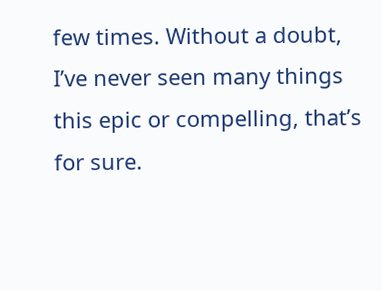few times. Without a doubt, I’ve never seen many things this epic or compelling, that’s for sure.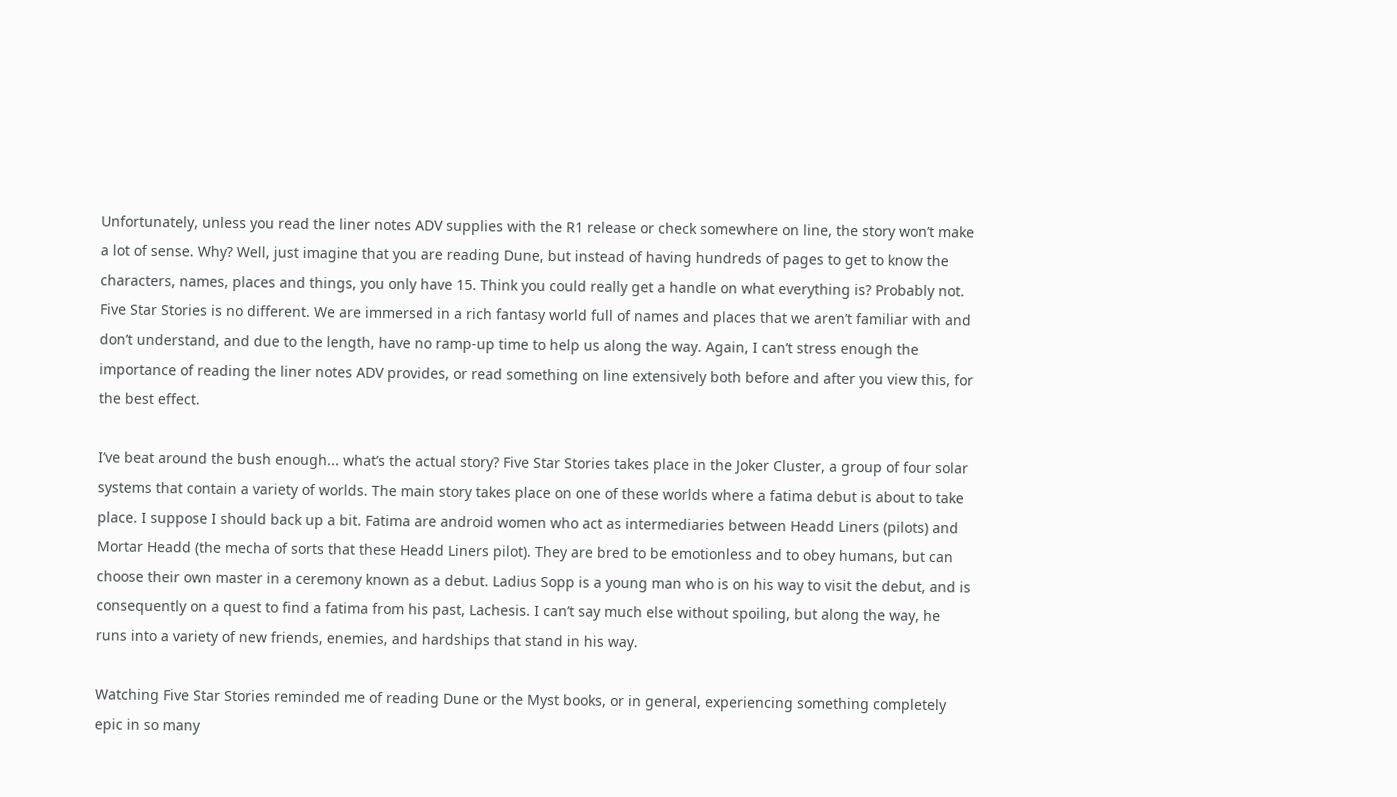Unfortunately, unless you read the liner notes ADV supplies with the R1 release or check somewhere on line, the story won’t make a lot of sense. Why? Well, just imagine that you are reading Dune, but instead of having hundreds of pages to get to know the characters, names, places and things, you only have 15. Think you could really get a handle on what everything is? Probably not. Five Star Stories is no different. We are immersed in a rich fantasy world full of names and places that we aren’t familiar with and don’t understand, and due to the length, have no ramp-up time to help us along the way. Again, I can’t stress enough the importance of reading the liner notes ADV provides, or read something on line extensively both before and after you view this, for the best effect.

I’ve beat around the bush enough... what’s the actual story? Five Star Stories takes place in the Joker Cluster, a group of four solar systems that contain a variety of worlds. The main story takes place on one of these worlds where a fatima debut is about to take place. I suppose I should back up a bit. Fatima are android women who act as intermediaries between Headd Liners (pilots) and Mortar Headd (the mecha of sorts that these Headd Liners pilot). They are bred to be emotionless and to obey humans, but can choose their own master in a ceremony known as a debut. Ladius Sopp is a young man who is on his way to visit the debut, and is consequently on a quest to find a fatima from his past, Lachesis. I can’t say much else without spoiling, but along the way, he runs into a variety of new friends, enemies, and hardships that stand in his way.

Watching Five Star Stories reminded me of reading Dune or the Myst books, or in general, experiencing something completely epic in so many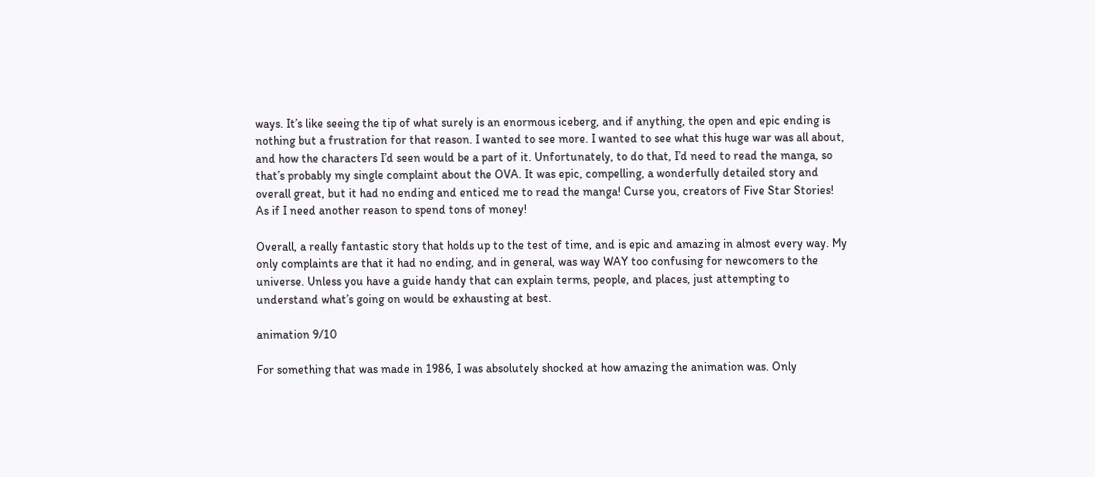ways. It’s like seeing the tip of what surely is an enormous iceberg, and if anything, the open and epic ending is nothing but a frustration for that reason. I wanted to see more. I wanted to see what this huge war was all about, and how the characters I’d seen would be a part of it. Unfortunately, to do that, I’d need to read the manga, so that’s probably my single complaint about the OVA. It was epic, compelling, a wonderfully detailed story and overall great, but it had no ending and enticed me to read the manga! Curse you, creators of Five Star Stories! As if I need another reason to spend tons of money!

Overall, a really fantastic story that holds up to the test of time, and is epic and amazing in almost every way. My only complaints are that it had no ending, and in general, was way WAY too confusing for newcomers to the universe. Unless you have a guide handy that can explain terms, people, and places, just attempting to understand what’s going on would be exhausting at best.

animation 9/10

For something that was made in 1986, I was absolutely shocked at how amazing the animation was. Only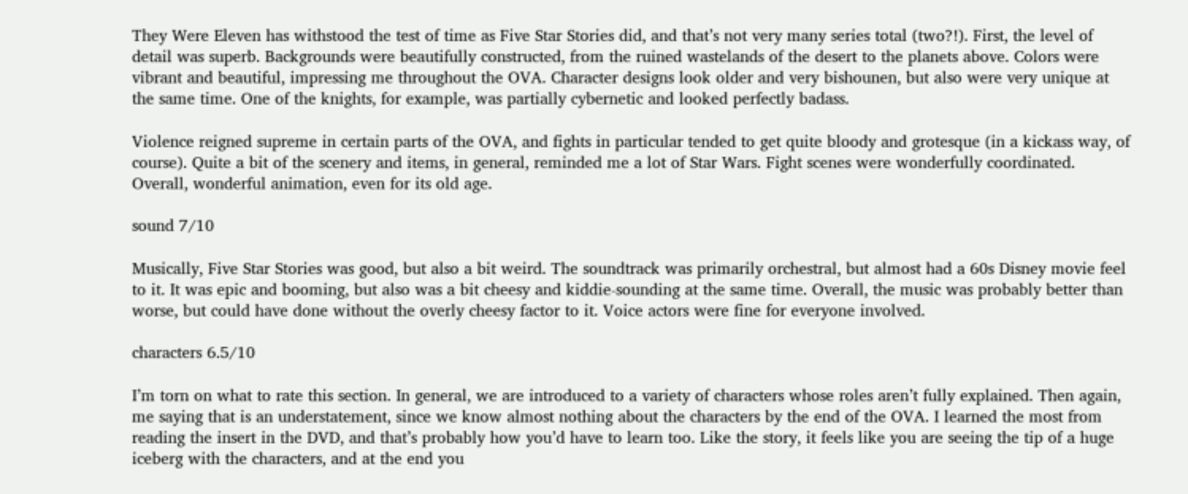They Were Eleven has withstood the test of time as Five Star Stories did, and that’s not very many series total (two?!). First, the level of detail was superb. Backgrounds were beautifully constructed, from the ruined wastelands of the desert to the planets above. Colors were vibrant and beautiful, impressing me throughout the OVA. Character designs look older and very bishounen, but also were very unique at the same time. One of the knights, for example, was partially cybernetic and looked perfectly badass.

Violence reigned supreme in certain parts of the OVA, and fights in particular tended to get quite bloody and grotesque (in a kickass way, of course). Quite a bit of the scenery and items, in general, reminded me a lot of Star Wars. Fight scenes were wonderfully coordinated. Overall, wonderful animation, even for its old age.

sound 7/10

Musically, Five Star Stories was good, but also a bit weird. The soundtrack was primarily orchestral, but almost had a 60s Disney movie feel to it. It was epic and booming, but also was a bit cheesy and kiddie-sounding at the same time. Overall, the music was probably better than worse, but could have done without the overly cheesy factor to it. Voice actors were fine for everyone involved.

characters 6.5/10

I’m torn on what to rate this section. In general, we are introduced to a variety of characters whose roles aren’t fully explained. Then again, me saying that is an understatement, since we know almost nothing about the characters by the end of the OVA. I learned the most from reading the insert in the DVD, and that’s probably how you’d have to learn too. Like the story, it feels like you are seeing the tip of a huge iceberg with the characters, and at the end you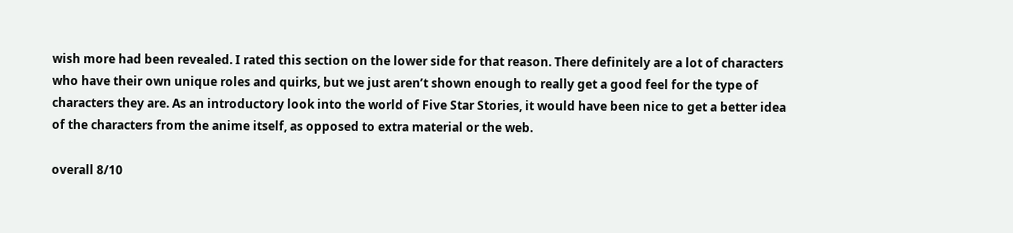wish more had been revealed. I rated this section on the lower side for that reason. There definitely are a lot of characters who have their own unique roles and quirks, but we just aren’t shown enough to really get a good feel for the type of characters they are. As an introductory look into the world of Five Star Stories, it would have been nice to get a better idea of the characters from the anime itself, as opposed to extra material or the web.

overall 8/10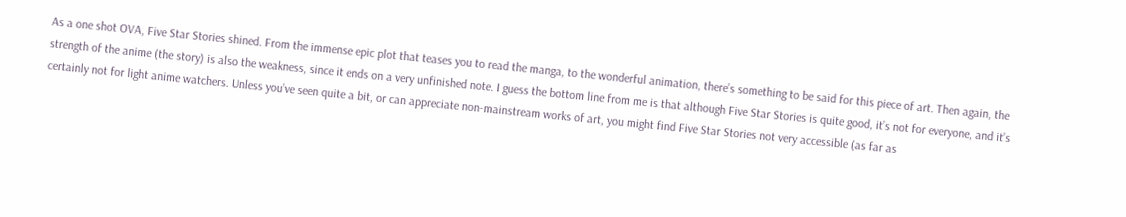As a one shot OVA, Five Star Stories shined. From the immense epic plot that teases you to read the manga, to the wonderful animation, there’s something to be said for this piece of art. Then again, the strength of the anime (the story) is also the weakness, since it ends on a very unfinished note. I guess the bottom line from me is that although Five Star Stories is quite good, it’s not for everyone, and it’s certainly not for light anime watchers. Unless you’ve seen quite a bit, or can appreciate non-mainstream works of art, you might find Five Star Stories not very accessible (as far as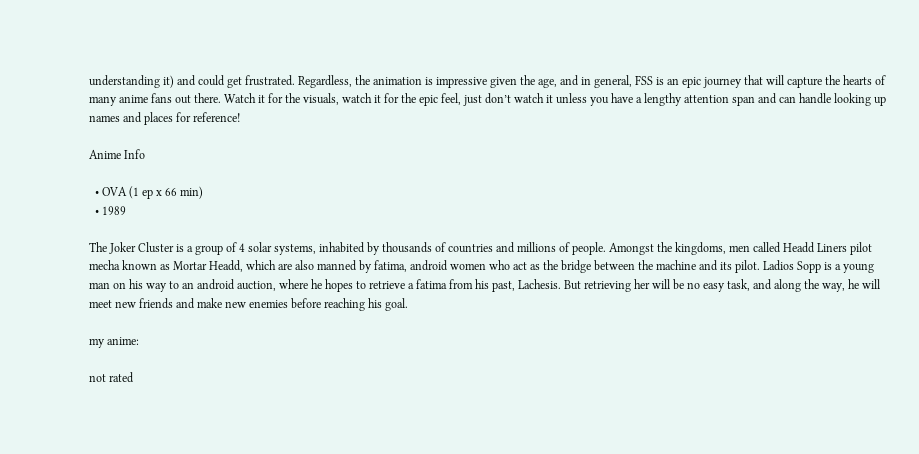understanding it) and could get frustrated. Regardless, the animation is impressive given the age, and in general, FSS is an epic journey that will capture the hearts of many anime fans out there. Watch it for the visuals, watch it for the epic feel, just don’t watch it unless you have a lengthy attention span and can handle looking up names and places for reference!

Anime Info

  • OVA (1 ep x 66 min)
  • 1989

The Joker Cluster is a group of 4 solar systems, inhabited by thousands of countries and millions of people. Amongst the kingdoms, men called Headd Liners pilot mecha known as Mortar Headd, which are also manned by fatima, android women who act as the bridge between the machine and its pilot. Ladios Sopp is a young man on his way to an android auction, where he hopes to retrieve a fatima from his past, Lachesis. But retrieving her will be no easy task, and along the way, he will meet new friends and make new enemies before reaching his goal.

my anime:

not rated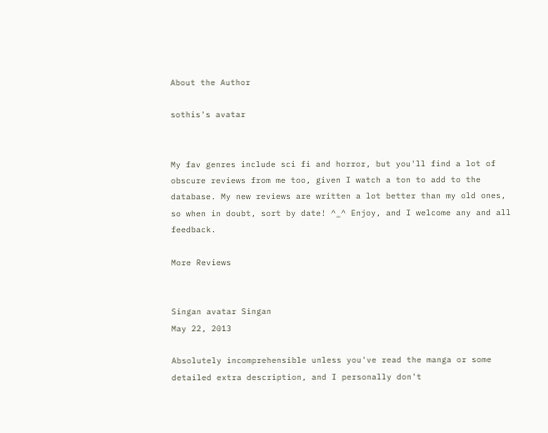About the Author

sothis's avatar


My fav genres include sci fi and horror, but you'll find a lot of obscure reviews from me too, given I watch a ton to add to the database. My new reviews are written a lot better than my old ones, so when in doubt, sort by date! ^_^ Enjoy, and I welcome any and all feedback.

More Reviews


Singan avatar Singan
May 22, 2013

Absolutely incomprehensible unless you've read the manga or some detailed extra description, and I personally don't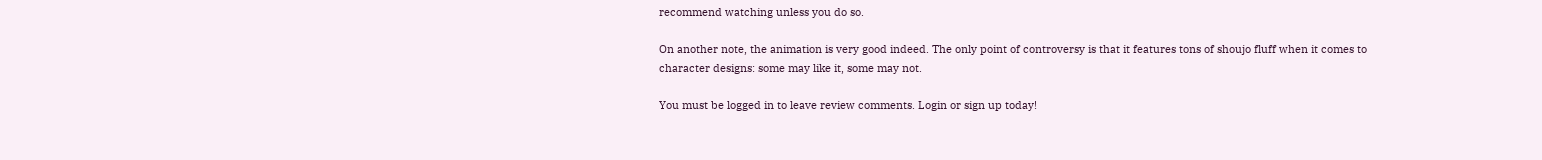recommend watching unless you do so.

On another note, the animation is very good indeed. The only point of controversy is that it features tons of shoujo fluff when it comes to character designs: some may like it, some may not.

You must be logged in to leave review comments. Login or sign up today!